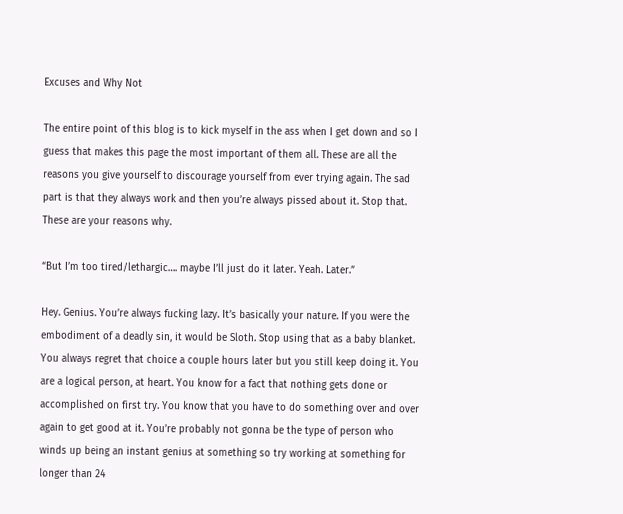Excuses and Why Not

The entire point of this blog is to kick myself in the ass when I get down and so I guess that makes this page the most important of them all. These are all the reasons you give yourself to discourage yourself from ever trying again. The sad part is that they always work and then you’re always pissed about it. Stop that. These are your reasons why.

“But I’m too tired/lethargic…. maybe I’ll just do it later. Yeah. Later.”

Hey. Genius. You’re always fucking lazy. It’s basically your nature. If you were the embodiment of a deadly sin, it would be Sloth. Stop using that as a baby blanket. You always regret that choice a couple hours later but you still keep doing it. You are a logical person, at heart. You know for a fact that nothing gets done or accomplished on first try. You know that you have to do something over and over again to get good at it. You’re probably not gonna be the type of person who winds up being an instant genius at something so try working at something for longer than 24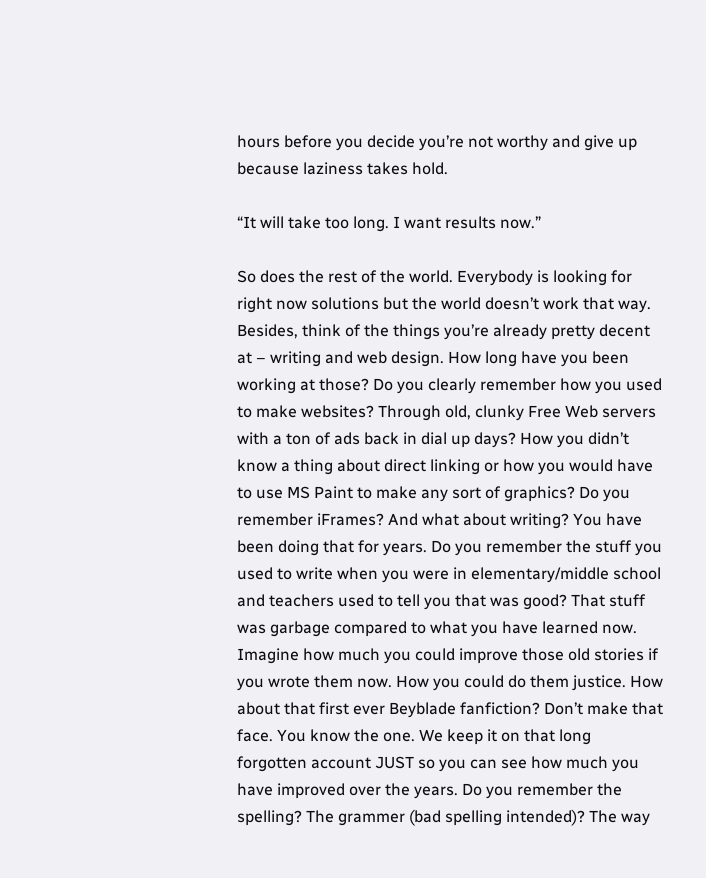hours before you decide you’re not worthy and give up because laziness takes hold.

“It will take too long. I want results now.”

So does the rest of the world. Everybody is looking for right now solutions but the world doesn’t work that way. Besides, think of the things you’re already pretty decent at – writing and web design. How long have you been working at those? Do you clearly remember how you used to make websites? Through old, clunky Free Web servers with a ton of ads back in dial up days? How you didn’t know a thing about direct linking or how you would have to use MS Paint to make any sort of graphics? Do you remember iFrames? And what about writing? You have been doing that for years. Do you remember the stuff you used to write when you were in elementary/middle school and teachers used to tell you that was good? That stuff was garbage compared to what you have learned now. Imagine how much you could improve those old stories if you wrote them now. How you could do them justice. How about that first ever Beyblade fanfiction? Don’t make that face. You know the one. We keep it on that long forgotten account JUST so you can see how much you have improved over the years. Do you remember the spelling? The grammer (bad spelling intended)? The way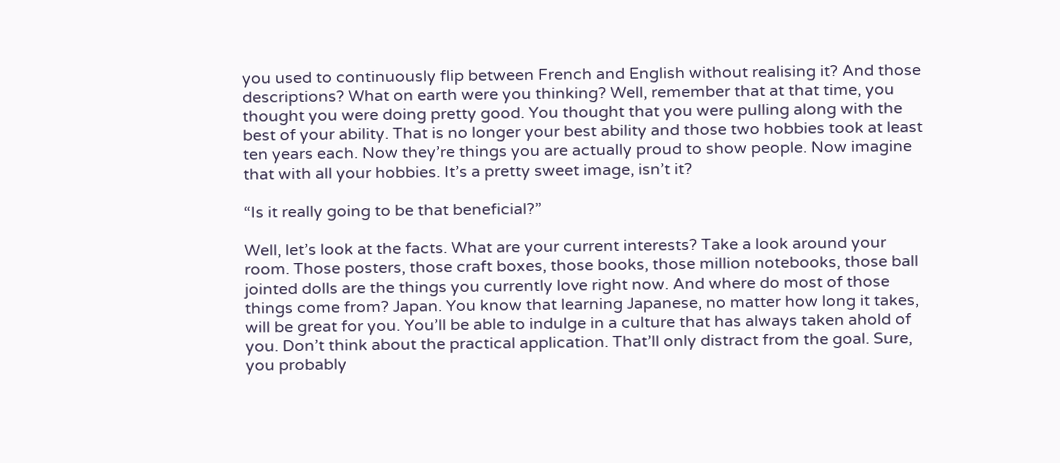you used to continuously flip between French and English without realising it? And those descriptions? What on earth were you thinking? Well, remember that at that time, you thought you were doing pretty good. You thought that you were pulling along with the best of your ability. That is no longer your best ability and those two hobbies took at least ten years each. Now they’re things you are actually proud to show people. Now imagine that with all your hobbies. It’s a pretty sweet image, isn’t it?

“Is it really going to be that beneficial?”

Well, let’s look at the facts. What are your current interests? Take a look around your room. Those posters, those craft boxes, those books, those million notebooks, those ball jointed dolls are the things you currently love right now. And where do most of those things come from? Japan. You know that learning Japanese, no matter how long it takes, will be great for you. You’ll be able to indulge in a culture that has always taken ahold of you. Don’t think about the practical application. That’ll only distract from the goal. Sure, you probably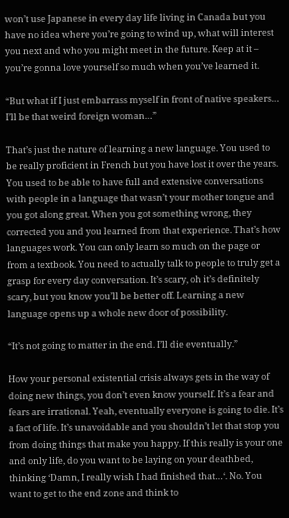won’t use Japanese in every day life living in Canada but you have no idea where you’re going to wind up, what will interest you next and who you might meet in the future. Keep at it – you’re gonna love yourself so much when you’ve learned it.

“But what if I just embarrass myself in front of native speakers… I’ll be that weird foreign woman…”

That’s just the nature of learning a new language. You used to be really proficient in French but you have lost it over the years. You used to be able to have full and extensive conversations with people in a language that wasn’t your mother tongue and you got along great. When you got something wrong, they corrected you and you learned from that experience. That’s how languages work. You can only learn so much on the page or from a textbook. You need to actually talk to people to truly get a grasp for every day conversation. It’s scary, oh it’s definitely scary, but you know you’ll be better off. Learning a new language opens up a whole new door of possibility.

“It’s not going to matter in the end. I’ll die eventually.”

How your personal existential crisis always gets in the way of doing new things, you don’t even know yourself. It’s a fear and fears are irrational. Yeah, eventually everyone is going to die. It’s a fact of life. It’s unavoidable and you shouldn’t let that stop you from doing things that make you happy. If this really is your one and only life, do you want to be laying on your deathbed, thinking ‘Damn, I really wish I had finished that…‘. No. You want to get to the end zone and think to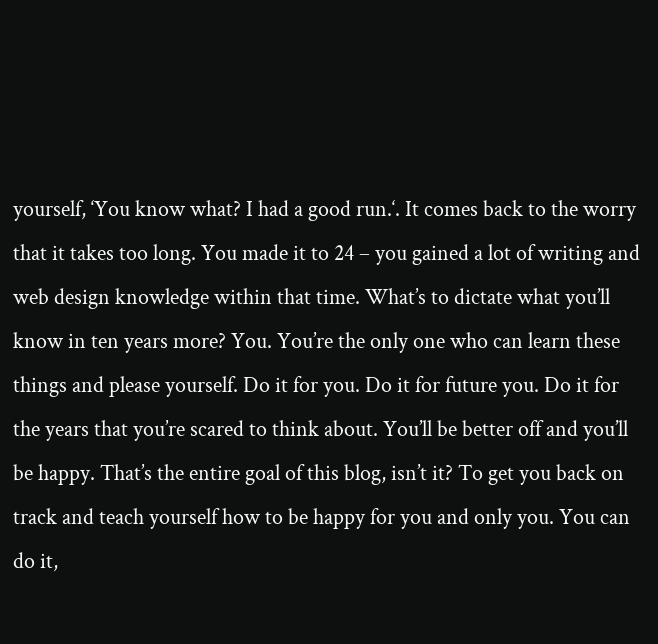yourself, ‘You know what? I had a good run.‘. It comes back to the worry that it takes too long. You made it to 24 – you gained a lot of writing and web design knowledge within that time. What’s to dictate what you’ll know in ten years more? You. You’re the only one who can learn these things and please yourself. Do it for you. Do it for future you. Do it for the years that you’re scared to think about. You’ll be better off and you’ll be happy. That’s the entire goal of this blog, isn’t it? To get you back on track and teach yourself how to be happy for you and only you. You can do it,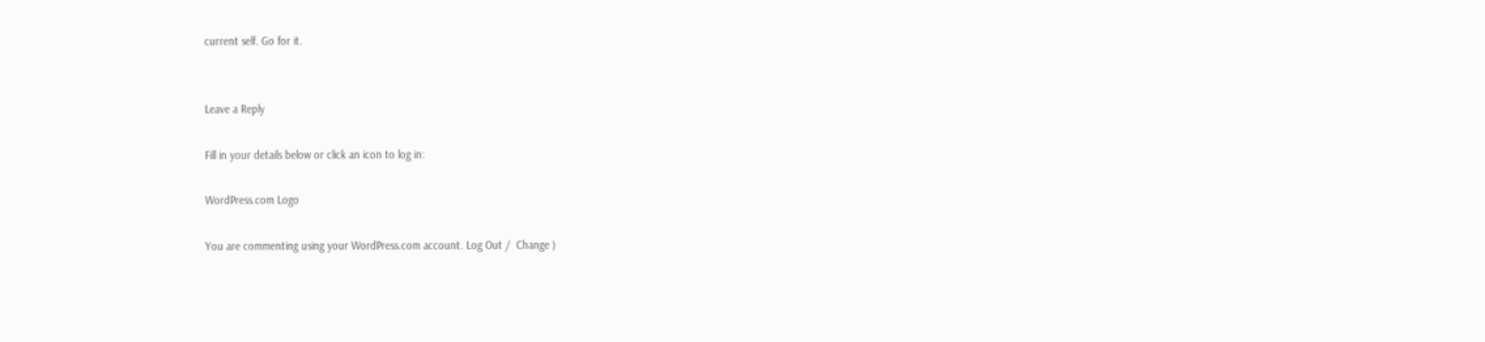current self. Go for it.


Leave a Reply

Fill in your details below or click an icon to log in:

WordPress.com Logo

You are commenting using your WordPress.com account. Log Out /  Change )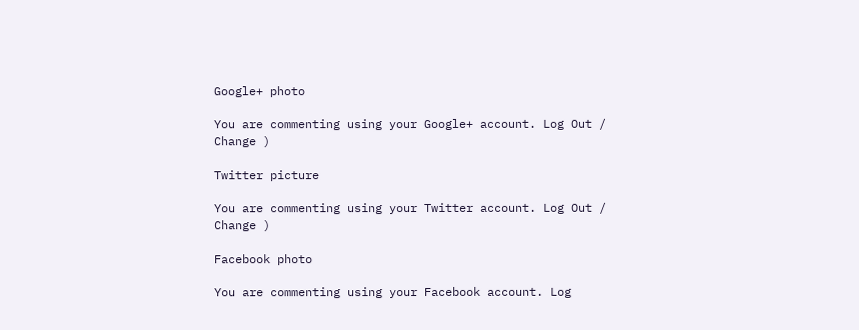Google+ photo

You are commenting using your Google+ account. Log Out /  Change )

Twitter picture

You are commenting using your Twitter account. Log Out /  Change )

Facebook photo

You are commenting using your Facebook account. Log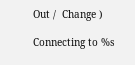Out /  Change )

Connecting to %s